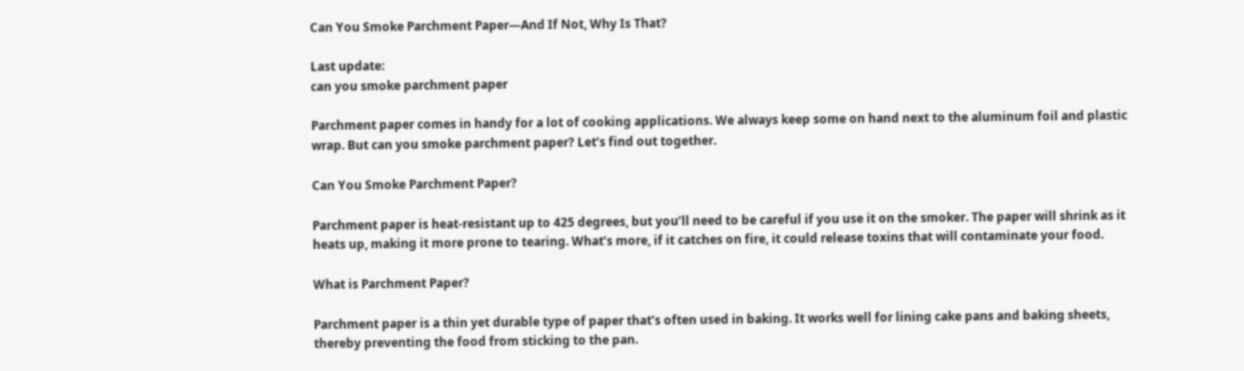Can You Smoke Parchment Paper—And If Not, Why Is That?

Last update:
can you smoke parchment paper

Parchment paper comes in handy for a lot of cooking applications. We always keep some on hand next to the aluminum foil and plastic wrap. But can you smoke parchment paper? Let’s find out together.

Can You Smoke Parchment Paper?

Parchment paper is heat-resistant up to 425 degrees, but you’ll need to be careful if you use it on the smoker. The paper will shrink as it heats up, making it more prone to tearing. What’s more, if it catches on fire, it could release toxins that will contaminate your food.

What is Parchment Paper?

Parchment paper is a thin yet durable type of paper that’s often used in baking. It works well for lining cake pans and baking sheets, thereby preventing the food from sticking to the pan.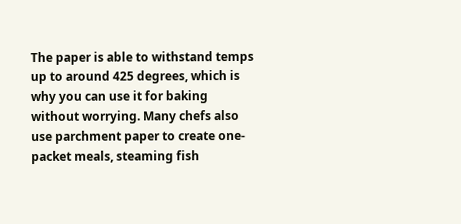The paper is able to withstand temps up to around 425 degrees, which is why you can use it for baking without worrying. Many chefs also use parchment paper to create one-packet meals, steaming fish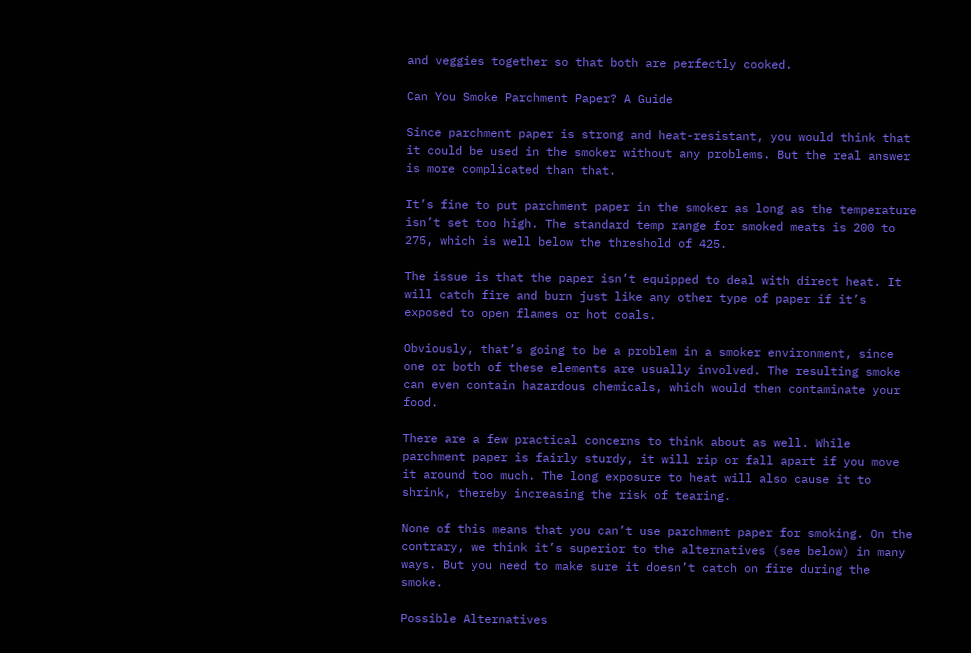and veggies together so that both are perfectly cooked.

Can You Smoke Parchment Paper? A Guide

Since parchment paper is strong and heat-resistant, you would think that it could be used in the smoker without any problems. But the real answer is more complicated than that.

It’s fine to put parchment paper in the smoker as long as the temperature isn’t set too high. The standard temp range for smoked meats is 200 to 275, which is well below the threshold of 425.

The issue is that the paper isn’t equipped to deal with direct heat. It will catch fire and burn just like any other type of paper if it’s exposed to open flames or hot coals.

Obviously, that’s going to be a problem in a smoker environment, since one or both of these elements are usually involved. The resulting smoke can even contain hazardous chemicals, which would then contaminate your food.

There are a few practical concerns to think about as well. While parchment paper is fairly sturdy, it will rip or fall apart if you move it around too much. The long exposure to heat will also cause it to shrink, thereby increasing the risk of tearing.

None of this means that you can’t use parchment paper for smoking. On the contrary, we think it’s superior to the alternatives (see below) in many ways. But you need to make sure it doesn’t catch on fire during the smoke.

Possible Alternatives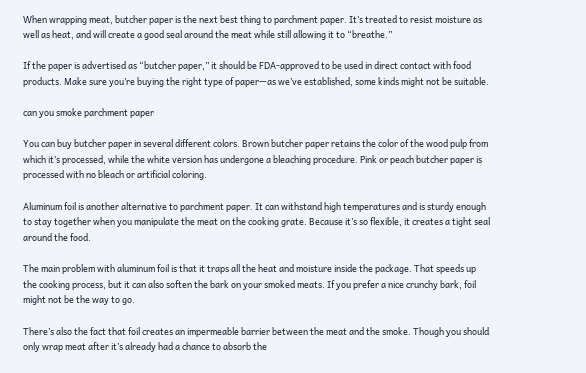When wrapping meat, butcher paper is the next best thing to parchment paper. It’s treated to resist moisture as well as heat, and will create a good seal around the meat while still allowing it to “breathe.”

If the paper is advertised as “butcher paper,” it should be FDA-approved to be used in direct contact with food products. Make sure you’re buying the right type of paper—as we’ve established, some kinds might not be suitable.

can you smoke parchment paper

You can buy butcher paper in several different colors. Brown butcher paper retains the color of the wood pulp from which it’s processed, while the white version has undergone a bleaching procedure. Pink or peach butcher paper is processed with no bleach or artificial coloring.

Aluminum foil is another alternative to parchment paper. It can withstand high temperatures and is sturdy enough to stay together when you manipulate the meat on the cooking grate. Because it’s so flexible, it creates a tight seal around the food.

The main problem with aluminum foil is that it traps all the heat and moisture inside the package. That speeds up the cooking process, but it can also soften the bark on your smoked meats. If you prefer a nice crunchy bark, foil might not be the way to go.

There’s also the fact that foil creates an impermeable barrier between the meat and the smoke. Though you should only wrap meat after it’s already had a chance to absorb the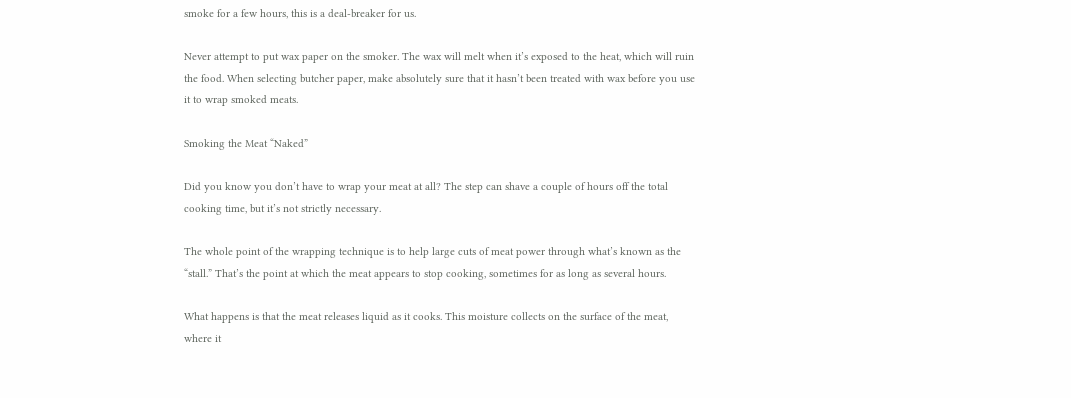smoke for a few hours, this is a deal-breaker for us.

Never attempt to put wax paper on the smoker. The wax will melt when it’s exposed to the heat, which will ruin the food. When selecting butcher paper, make absolutely sure that it hasn’t been treated with wax before you use it to wrap smoked meats.

Smoking the Meat “Naked”

Did you know you don’t have to wrap your meat at all? The step can shave a couple of hours off the total cooking time, but it’s not strictly necessary.

The whole point of the wrapping technique is to help large cuts of meat power through what’s known as the “stall.” That’s the point at which the meat appears to stop cooking, sometimes for as long as several hours.

What happens is that the meat releases liquid as it cooks. This moisture collects on the surface of the meat, where it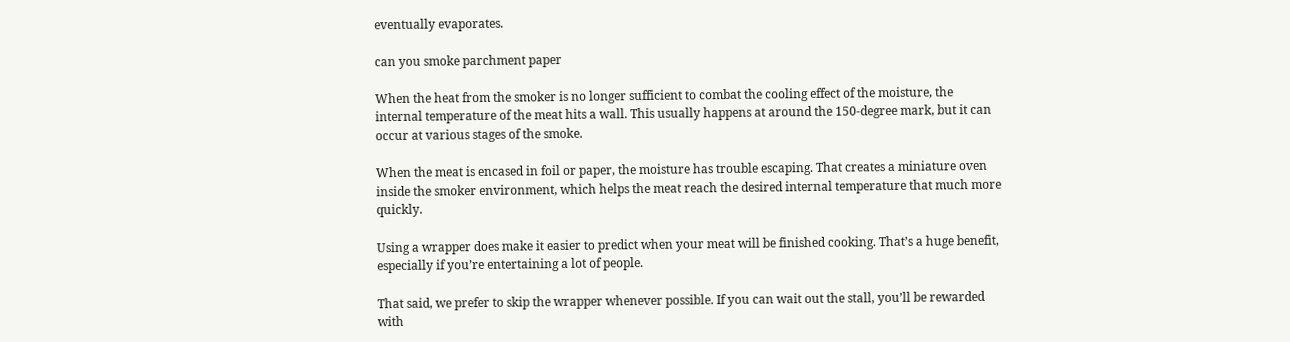eventually evaporates.

can you smoke parchment paper

When the heat from the smoker is no longer sufficient to combat the cooling effect of the moisture, the internal temperature of the meat hits a wall. This usually happens at around the 150-degree mark, but it can occur at various stages of the smoke.

When the meat is encased in foil or paper, the moisture has trouble escaping. That creates a miniature oven inside the smoker environment, which helps the meat reach the desired internal temperature that much more quickly.

Using a wrapper does make it easier to predict when your meat will be finished cooking. That’s a huge benefit, especially if you’re entertaining a lot of people.

That said, we prefer to skip the wrapper whenever possible. If you can wait out the stall, you’ll be rewarded with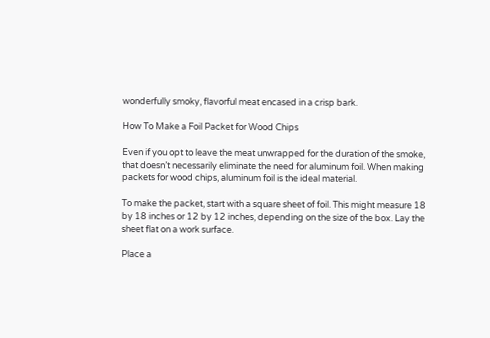wonderfully smoky, flavorful meat encased in a crisp bark.

How To Make a Foil Packet for Wood Chips

Even if you opt to leave the meat unwrapped for the duration of the smoke, that doesn’t necessarily eliminate the need for aluminum foil. When making packets for wood chips, aluminum foil is the ideal material.

To make the packet, start with a square sheet of foil. This might measure 18 by 18 inches or 12 by 12 inches, depending on the size of the box. Lay the sheet flat on a work surface.

Place a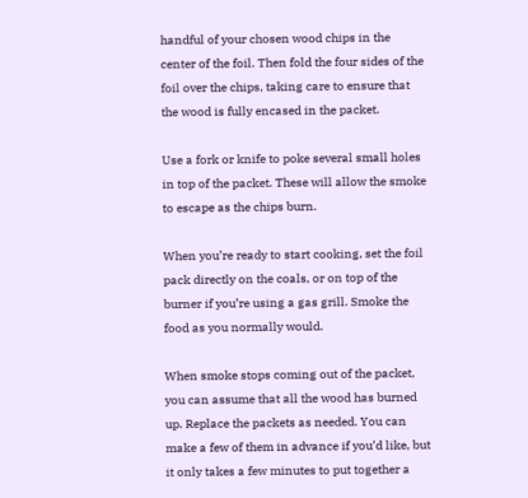handful of your chosen wood chips in the center of the foil. Then fold the four sides of the foil over the chips, taking care to ensure that the wood is fully encased in the packet.

Use a fork or knife to poke several small holes in top of the packet. These will allow the smoke to escape as the chips burn.

When you’re ready to start cooking, set the foil pack directly on the coals, or on top of the burner if you’re using a gas grill. Smoke the food as you normally would.

When smoke stops coming out of the packet, you can assume that all the wood has burned up. Replace the packets as needed. You can make a few of them in advance if you’d like, but it only takes a few minutes to put together a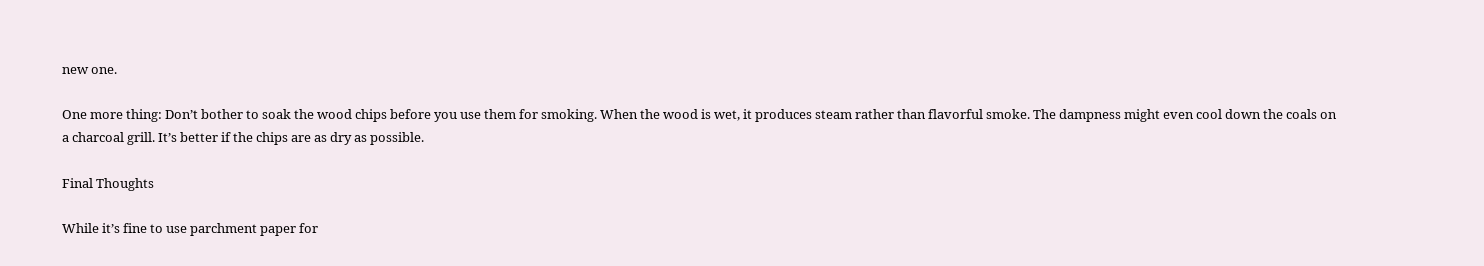new one.

One more thing: Don’t bother to soak the wood chips before you use them for smoking. When the wood is wet, it produces steam rather than flavorful smoke. The dampness might even cool down the coals on a charcoal grill. It’s better if the chips are as dry as possible.

Final Thoughts

While it’s fine to use parchment paper for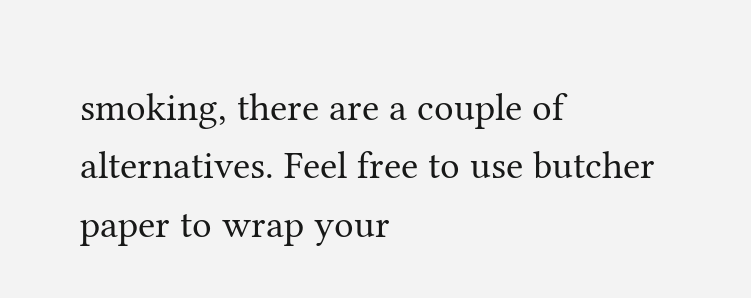smoking, there are a couple of alternatives. Feel free to use butcher paper to wrap your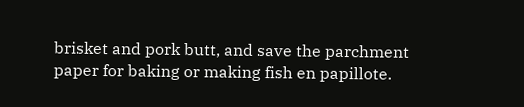brisket and pork butt, and save the parchment paper for baking or making fish en papillote.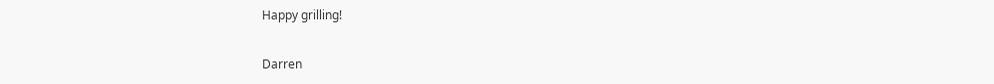Happy grilling!

Darren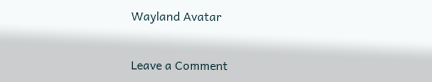Wayland Avatar


Leave a Comment